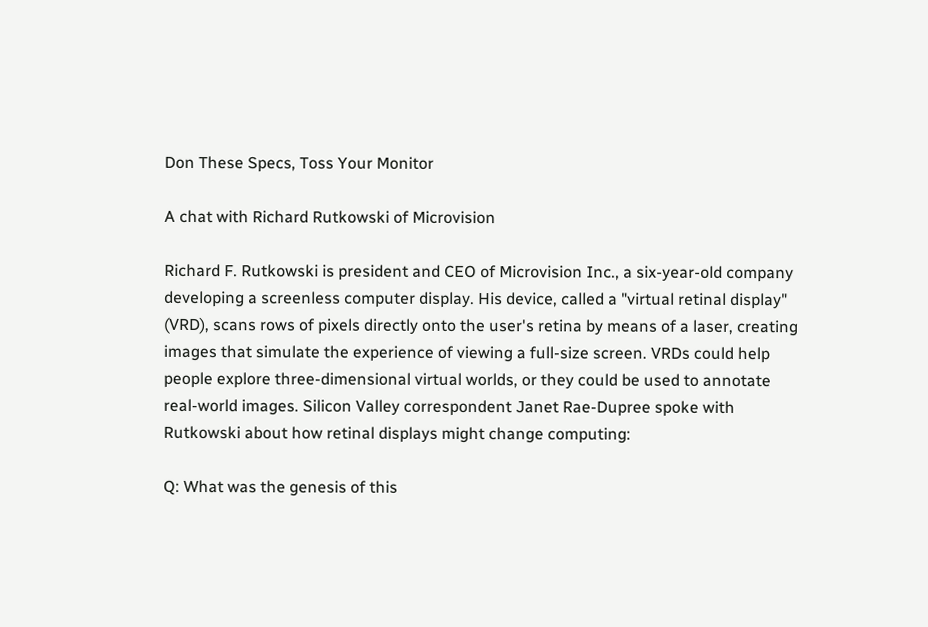Don These Specs, Toss Your Monitor

A chat with Richard Rutkowski of Microvision

Richard F. Rutkowski is president and CEO of Microvision Inc., a six-year-old company developing a screenless computer display. His device, called a "virtual retinal display" (VRD), scans rows of pixels directly onto the user's retina by means of a laser, creating images that simulate the experience of viewing a full-size screen. VRDs could help people explore three-dimensional virtual worlds, or they could be used to annotate real-world images. Silicon Valley correspondent Janet Rae-Dupree spoke with Rutkowski about how retinal displays might change computing:

Q: What was the genesis of this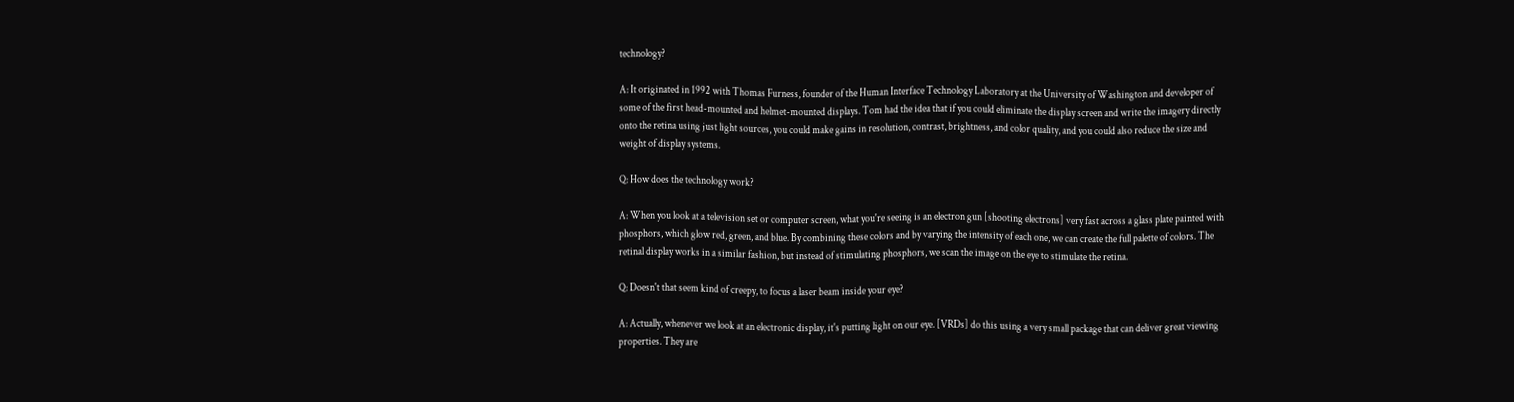technology?

A: It originated in 1992 with Thomas Furness, founder of the Human Interface Technology Laboratory at the University of Washington and developer of some of the first head-mounted and helmet-mounted displays. Tom had the idea that if you could eliminate the display screen and write the imagery directly onto the retina using just light sources, you could make gains in resolution, contrast, brightness, and color quality, and you could also reduce the size and weight of display systems.

Q: How does the technology work?

A: When you look at a television set or computer screen, what you're seeing is an electron gun [shooting electrons] very fast across a glass plate painted with phosphors, which glow red, green, and blue. By combining these colors and by varying the intensity of each one, we can create the full palette of colors. The retinal display works in a similar fashion, but instead of stimulating phosphors, we scan the image on the eye to stimulate the retina.

Q: Doesn't that seem kind of creepy, to focus a laser beam inside your eye?

A: Actually, whenever we look at an electronic display, it's putting light on our eye. [VRDs] do this using a very small package that can deliver great viewing properties. They are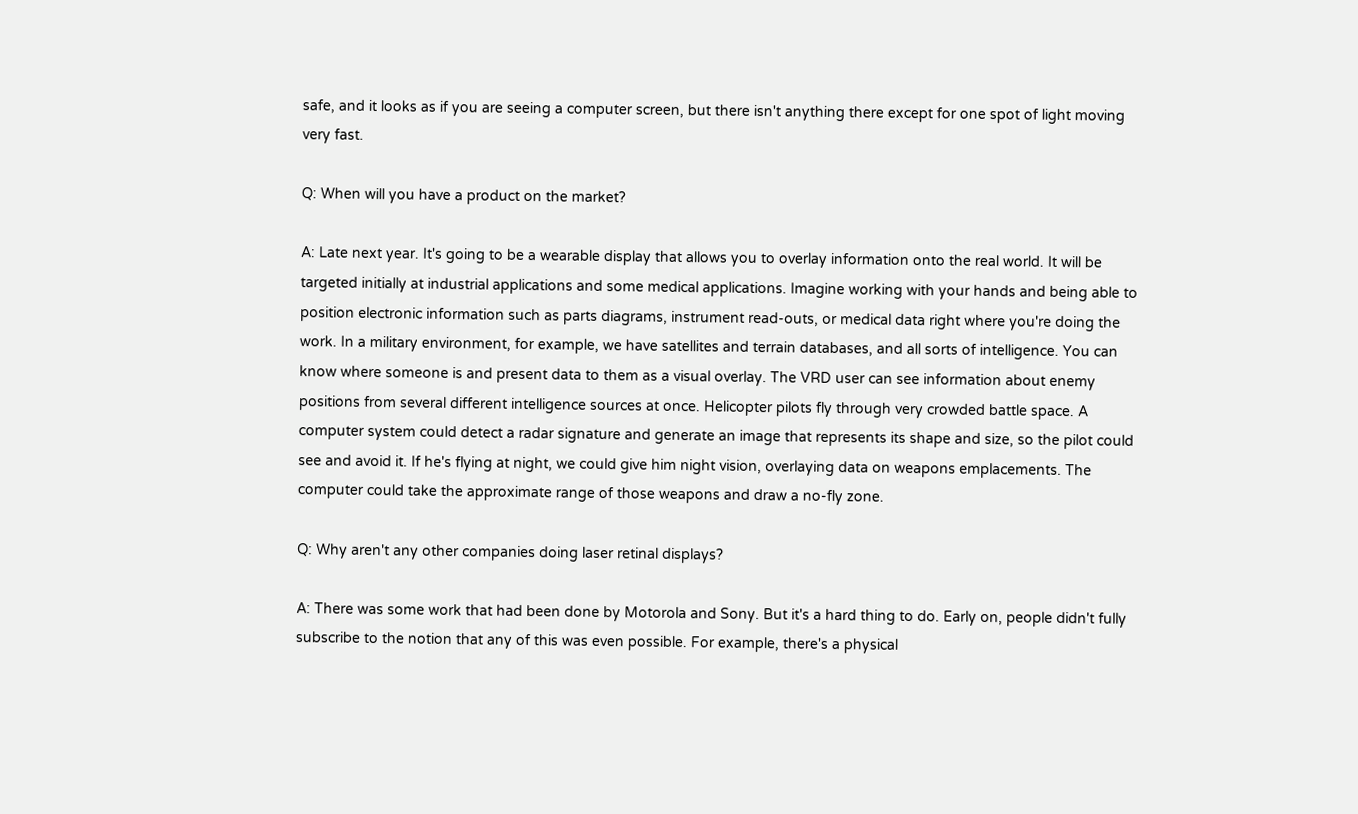safe, and it looks as if you are seeing a computer screen, but there isn't anything there except for one spot of light moving very fast.

Q: When will you have a product on the market?

A: Late next year. It's going to be a wearable display that allows you to overlay information onto the real world. It will be targeted initially at industrial applications and some medical applications. Imagine working with your hands and being able to position electronic information such as parts diagrams, instrument read-outs, or medical data right where you're doing the work. In a military environment, for example, we have satellites and terrain databases, and all sorts of intelligence. You can know where someone is and present data to them as a visual overlay. The VRD user can see information about enemy positions from several different intelligence sources at once. Helicopter pilots fly through very crowded battle space. A computer system could detect a radar signature and generate an image that represents its shape and size, so the pilot could see and avoid it. If he's flying at night, we could give him night vision, overlaying data on weapons emplacements. The computer could take the approximate range of those weapons and draw a no-fly zone.

Q: Why aren't any other companies doing laser retinal displays?

A: There was some work that had been done by Motorola and Sony. But it's a hard thing to do. Early on, people didn't fully subscribe to the notion that any of this was even possible. For example, there's a physical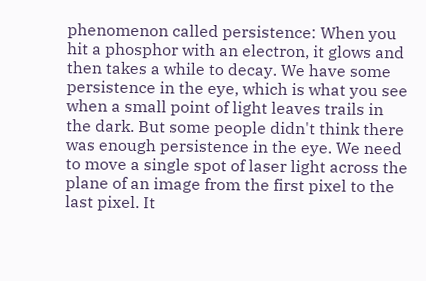phenomenon called persistence: When you hit a phosphor with an electron, it glows and then takes a while to decay. We have some persistence in the eye, which is what you see when a small point of light leaves trails in the dark. But some people didn't think there was enough persistence in the eye. We need to move a single spot of laser light across the plane of an image from the first pixel to the last pixel. It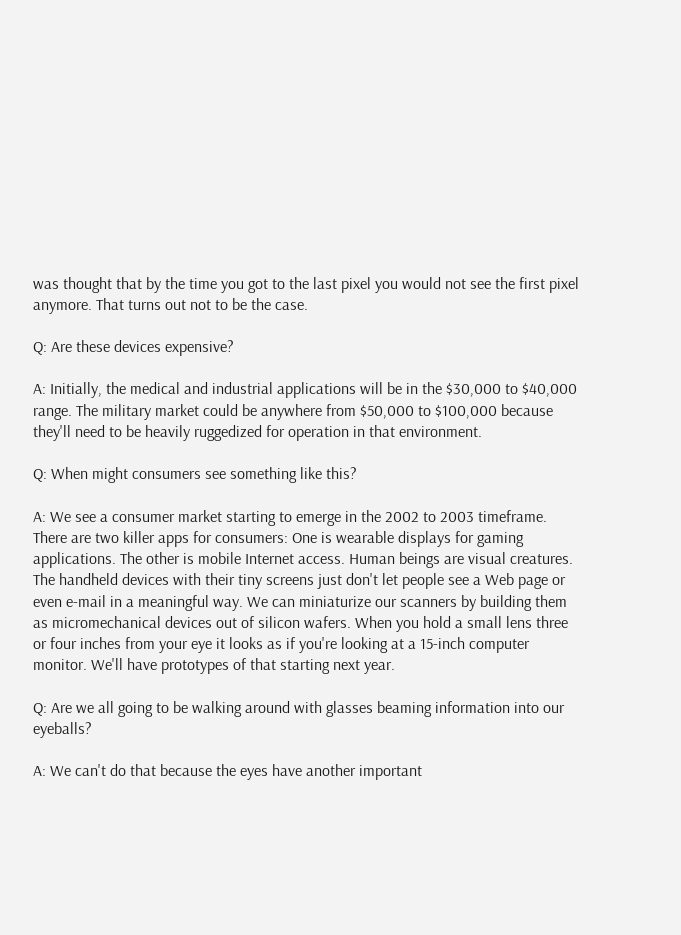was thought that by the time you got to the last pixel you would not see the first pixel anymore. That turns out not to be the case.

Q: Are these devices expensive?

A: Initially, the medical and industrial applications will be in the $30,000 to $40,000 range. The military market could be anywhere from $50,000 to $100,000 because they'll need to be heavily ruggedized for operation in that environment.

Q: When might consumers see something like this?

A: We see a consumer market starting to emerge in the 2002 to 2003 timeframe. There are two killer apps for consumers: One is wearable displays for gaming applications. The other is mobile Internet access. Human beings are visual creatures. The handheld devices with their tiny screens just don't let people see a Web page or even e-mail in a meaningful way. We can miniaturize our scanners by building them as micromechanical devices out of silicon wafers. When you hold a small lens three or four inches from your eye it looks as if you're looking at a 15-inch computer monitor. We'll have prototypes of that starting next year.

Q: Are we all going to be walking around with glasses beaming information into our eyeballs?

A: We can't do that because the eyes have another important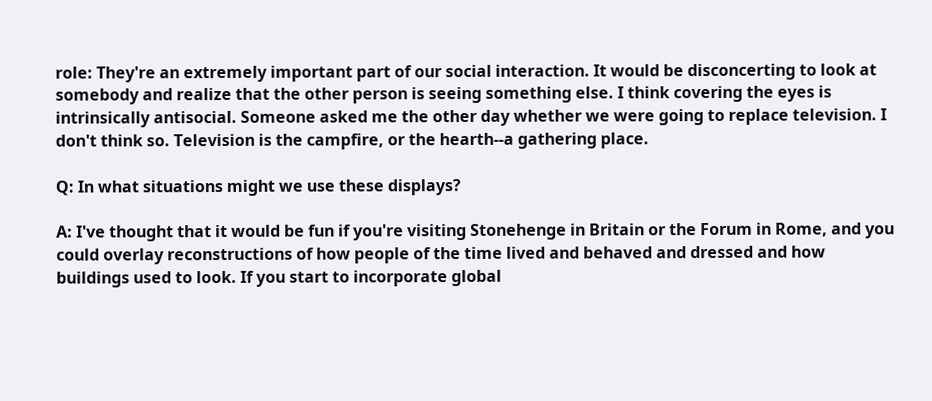role: They're an extremely important part of our social interaction. It would be disconcerting to look at somebody and realize that the other person is seeing something else. I think covering the eyes is intrinsically antisocial. Someone asked me the other day whether we were going to replace television. I don't think so. Television is the campfire, or the hearth--a gathering place.

Q: In what situations might we use these displays?

A: I've thought that it would be fun if you're visiting Stonehenge in Britain or the Forum in Rome, and you could overlay reconstructions of how people of the time lived and behaved and dressed and how buildings used to look. If you start to incorporate global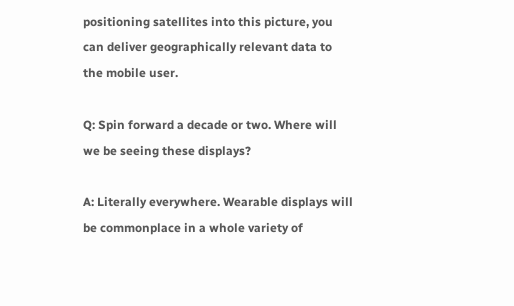positioning satellites into this picture, you can deliver geographically relevant data to the mobile user.

Q: Spin forward a decade or two. Where will we be seeing these displays?

A: Literally everywhere. Wearable displays will be commonplace in a whole variety of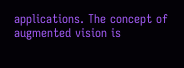applications. The concept of augmented vision is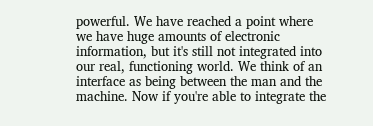powerful. We have reached a point where we have huge amounts of electronic information, but it's still not integrated into our real, functioning world. We think of an interface as being between the man and the machine. Now if you're able to integrate the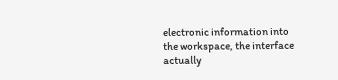electronic information into the workspace, the interface actually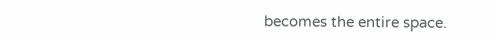becomes the entire space.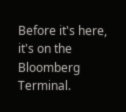Before it's here, it's on the Bloomberg Terminal.